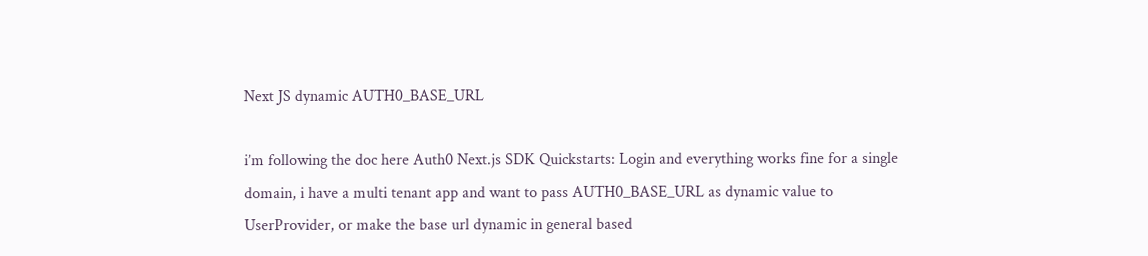Next JS dynamic AUTH0_BASE_URL

i’m following the doc here Auth0 Next.js SDK Quickstarts: Login and everything works fine for a single domain, i have a multi tenant app and want to pass AUTH0_BASE_URL as dynamic value to UserProvider, or make the base url dynamic in general based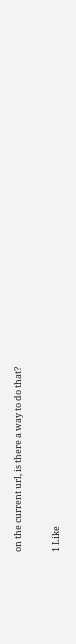on the current url, is there a way to do that?

1 Like